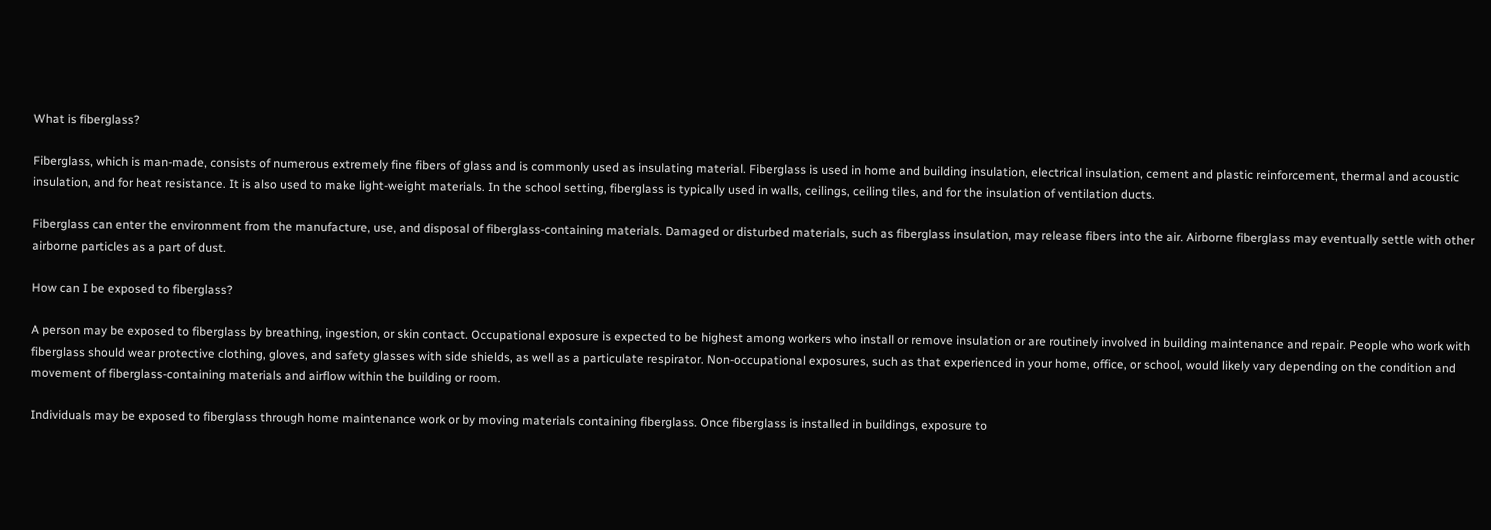What is fiberglass?

Fiberglass, which is man-made, consists of numerous extremely fine fibers of glass and is commonly used as insulating material. Fiberglass is used in home and building insulation, electrical insulation, cement and plastic reinforcement, thermal and acoustic insulation, and for heat resistance. It is also used to make light-weight materials. In the school setting, fiberglass is typically used in walls, ceilings, ceiling tiles, and for the insulation of ventilation ducts.

Fiberglass can enter the environment from the manufacture, use, and disposal of fiberglass-containing materials. Damaged or disturbed materials, such as fiberglass insulation, may release fibers into the air. Airborne fiberglass may eventually settle with other airborne particles as a part of dust.

How can I be exposed to fiberglass?

A person may be exposed to fiberglass by breathing, ingestion, or skin contact. Occupational exposure is expected to be highest among workers who install or remove insulation or are routinely involved in building maintenance and repair. People who work with fiberglass should wear protective clothing, gloves, and safety glasses with side shields, as well as a particulate respirator. Non-occupational exposures, such as that experienced in your home, office, or school, would likely vary depending on the condition and movement of fiberglass-containing materials and airflow within the building or room.

Individuals may be exposed to fiberglass through home maintenance work or by moving materials containing fiberglass. Once fiberglass is installed in buildings, exposure to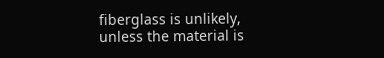fiberglass is unlikely, unless the material is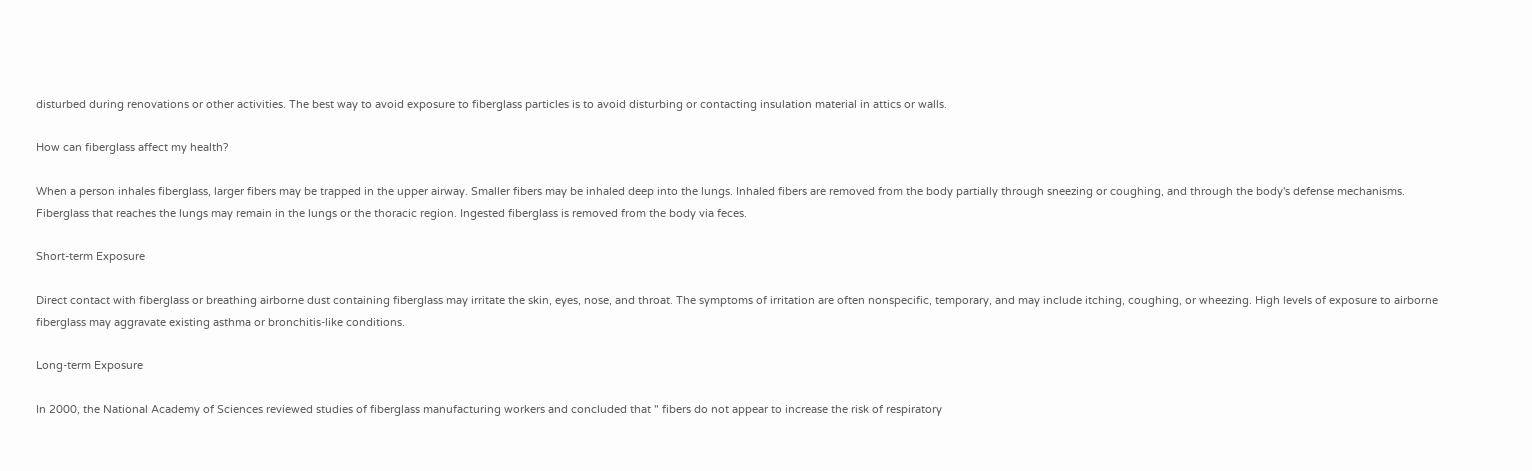disturbed during renovations or other activities. The best way to avoid exposure to fiberglass particles is to avoid disturbing or contacting insulation material in attics or walls.

How can fiberglass affect my health?

When a person inhales fiberglass, larger fibers may be trapped in the upper airway. Smaller fibers may be inhaled deep into the lungs. Inhaled fibers are removed from the body partially through sneezing or coughing, and through the body's defense mechanisms. Fiberglass that reaches the lungs may remain in the lungs or the thoracic region. Ingested fiberglass is removed from the body via feces.

Short-term Exposure

Direct contact with fiberglass or breathing airborne dust containing fiberglass may irritate the skin, eyes, nose, and throat. The symptoms of irritation are often nonspecific, temporary, and may include itching, coughing, or wheezing. High levels of exposure to airborne fiberglass may aggravate existing asthma or bronchitis-like conditions.

Long-term Exposure

In 2000, the National Academy of Sciences reviewed studies of fiberglass manufacturing workers and concluded that " fibers do not appear to increase the risk of respiratory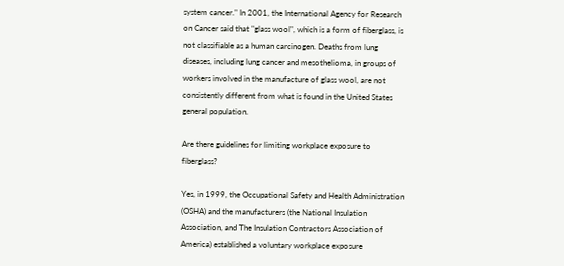system cancer." In 2001, the International Agency for Research on Cancer said that "glass wool", which is a form of fiberglass, is not classifiable as a human carcinogen. Deaths from lung diseases, including lung cancer and mesothelioma, in groups of workers involved in the manufacture of glass wool, are not consistently different from what is found in the United States general population.

Are there guidelines for limiting workplace exposure to fiberglass?

Yes, in 1999, the Occupational Safety and Health Administration (OSHA) and the manufacturers (the National Insulation Association, and The Insulation Contractors Association of America) established a voluntary workplace exposure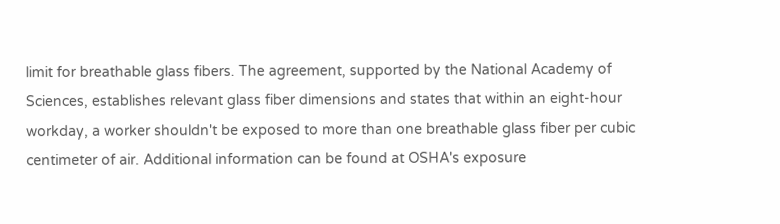limit for breathable glass fibers. The agreement, supported by the National Academy of Sciences, establishes relevant glass fiber dimensions and states that within an eight-hour workday, a worker shouldn't be exposed to more than one breathable glass fiber per cubic centimeter of air. Additional information can be found at OSHA's exposure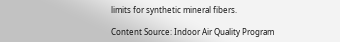limits for synthetic mineral fibers.

Content Source: Indoor Air Quality Program